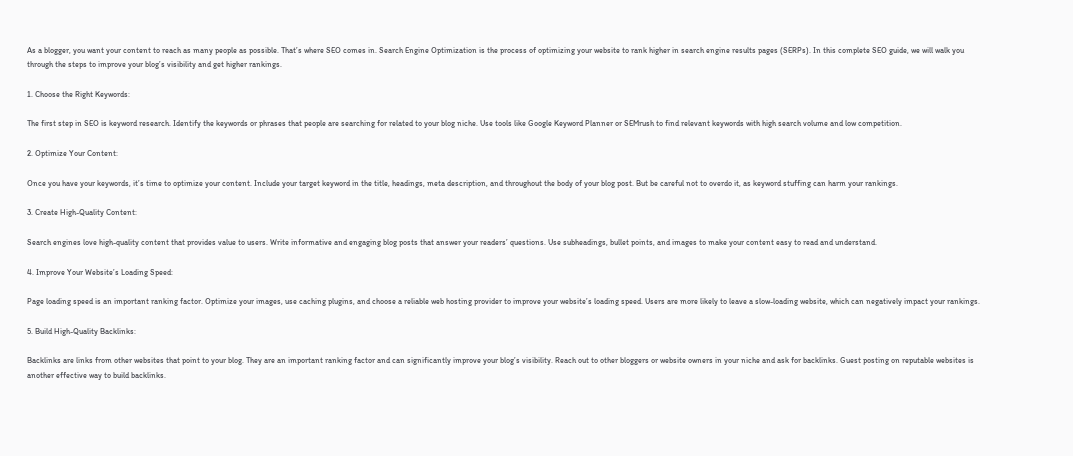As a blogger, you want your content to reach as many people as possible. That’s where SEO comes in. Search Engine Optimization is the process of optimizing your website to rank higher in search engine results pages (SERPs). In this complete SEO guide, we will walk you through the steps to improve your blog’s visibility and get higher rankings.

1. Choose the Right Keywords:

The first step in SEO is keyword research. Identify the keywords or phrases that people are searching for related to your blog niche. Use tools like Google Keyword Planner or SEMrush to find relevant keywords with high search volume and low competition.

2. Optimize Your Content:

Once you have your keywords, it’s time to optimize your content. Include your target keyword in the title, headings, meta description, and throughout the body of your blog post. But be careful not to overdo it, as keyword stuffing can harm your rankings.

3. Create High-Quality Content:

Search engines love high-quality content that provides value to users. Write informative and engaging blog posts that answer your readers’ questions. Use subheadings, bullet points, and images to make your content easy to read and understand.

4. Improve Your Website’s Loading Speed:

Page loading speed is an important ranking factor. Optimize your images, use caching plugins, and choose a reliable web hosting provider to improve your website’s loading speed. Users are more likely to leave a slow-loading website, which can negatively impact your rankings.

5. Build High-Quality Backlinks:

Backlinks are links from other websites that point to your blog. They are an important ranking factor and can significantly improve your blog’s visibility. Reach out to other bloggers or website owners in your niche and ask for backlinks. Guest posting on reputable websites is another effective way to build backlinks.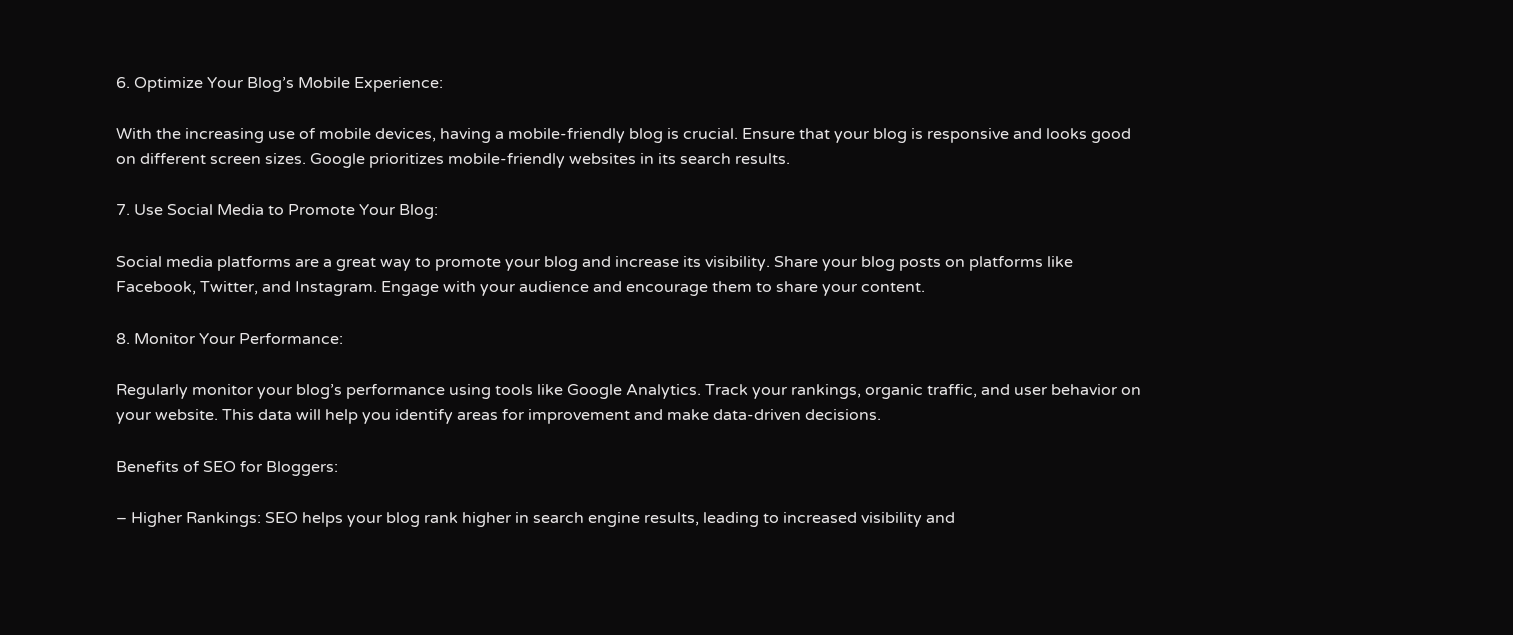6. Optimize Your Blog’s Mobile Experience:

With the increasing use of mobile devices, having a mobile-friendly blog is crucial. Ensure that your blog is responsive and looks good on different screen sizes. Google prioritizes mobile-friendly websites in its search results.

7. Use Social Media to Promote Your Blog:

Social media platforms are a great way to promote your blog and increase its visibility. Share your blog posts on platforms like Facebook, Twitter, and Instagram. Engage with your audience and encourage them to share your content.

8. Monitor Your Performance:

Regularly monitor your blog’s performance using tools like Google Analytics. Track your rankings, organic traffic, and user behavior on your website. This data will help you identify areas for improvement and make data-driven decisions.

Benefits of SEO for Bloggers:

– Higher Rankings: SEO helps your blog rank higher in search engine results, leading to increased visibility and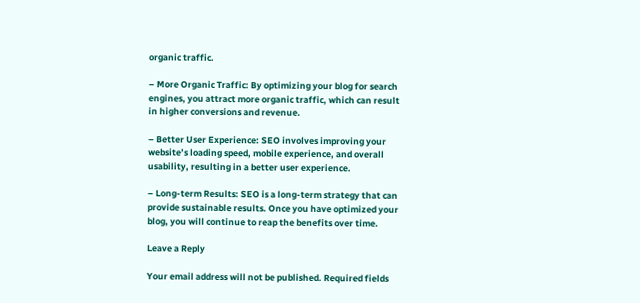organic traffic.

– More Organic Traffic: By optimizing your blog for search engines, you attract more organic traffic, which can result in higher conversions and revenue.

– Better User Experience: SEO involves improving your website’s loading speed, mobile experience, and overall usability, resulting in a better user experience.

– Long-term Results: SEO is a long-term strategy that can provide sustainable results. Once you have optimized your blog, you will continue to reap the benefits over time.

Leave a Reply

Your email address will not be published. Required fields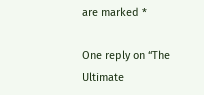are marked *

One reply on “The Ultimate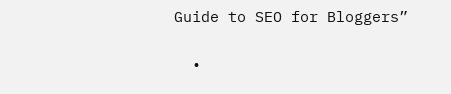Guide to SEO for Bloggers”

  •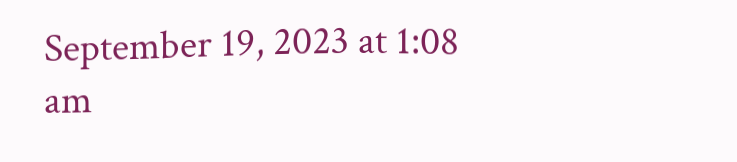September 19, 2023 at 1:08 am